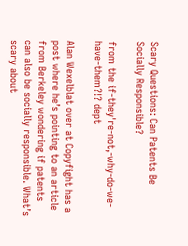Scary Questions: Can Patents Be Socially Responsible?

from the if-they're-not,-why-do-we-have-them?!? dept

Alan Wexelblat over at Copyfight has a post where he’s pointing to an article from Berkeley wondering if patents can also be socially responsible. What’s scary about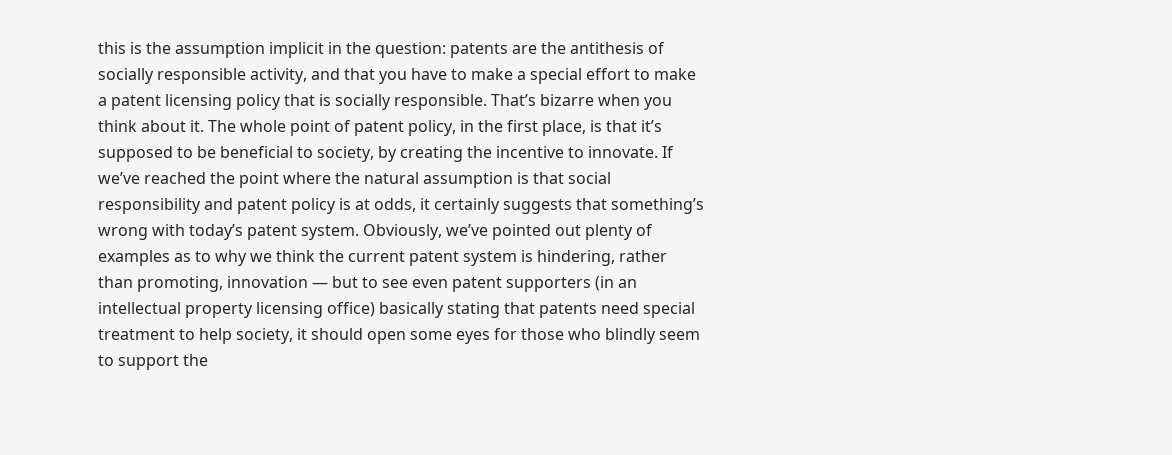this is the assumption implicit in the question: patents are the antithesis of socially responsible activity, and that you have to make a special effort to make a patent licensing policy that is socially responsible. That’s bizarre when you think about it. The whole point of patent policy, in the first place, is that it’s supposed to be beneficial to society, by creating the incentive to innovate. If we’ve reached the point where the natural assumption is that social responsibility and patent policy is at odds, it certainly suggests that something’s wrong with today’s patent system. Obviously, we’ve pointed out plenty of examples as to why we think the current patent system is hindering, rather than promoting, innovation — but to see even patent supporters (in an intellectual property licensing office) basically stating that patents need special treatment to help society, it should open some eyes for those who blindly seem to support the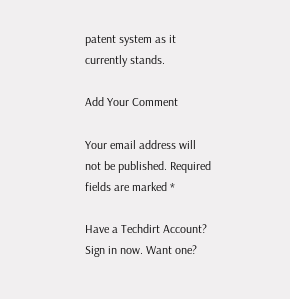patent system as it currently stands.

Add Your Comment

Your email address will not be published. Required fields are marked *

Have a Techdirt Account? Sign in now. Want one?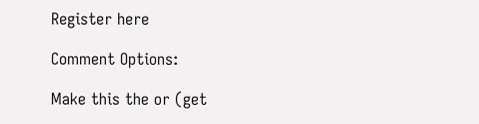Register here

Comment Options:

Make this the or (get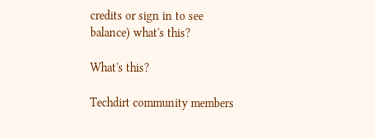credits or sign in to see balance) what's this?

What's this?

Techdirt community members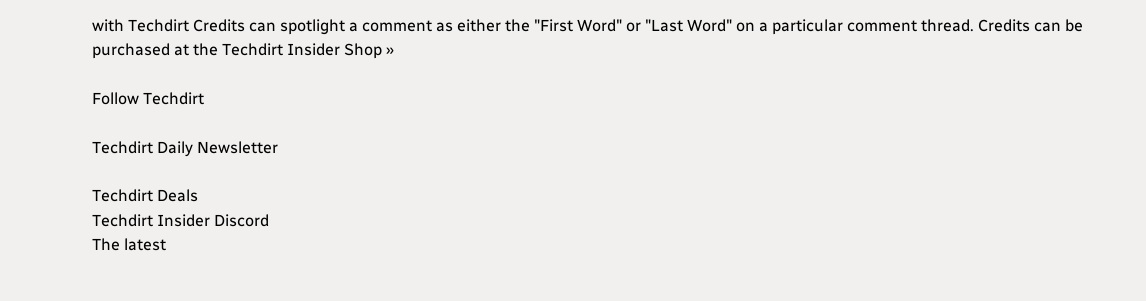with Techdirt Credits can spotlight a comment as either the "First Word" or "Last Word" on a particular comment thread. Credits can be purchased at the Techdirt Insider Shop »

Follow Techdirt

Techdirt Daily Newsletter

Techdirt Deals
Techdirt Insider Discord
The latest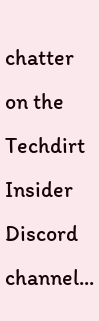chatter on the Techdirt Insider Discord channel...